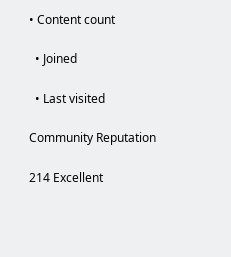• Content count

  • Joined

  • Last visited

Community Reputation

214 Excellent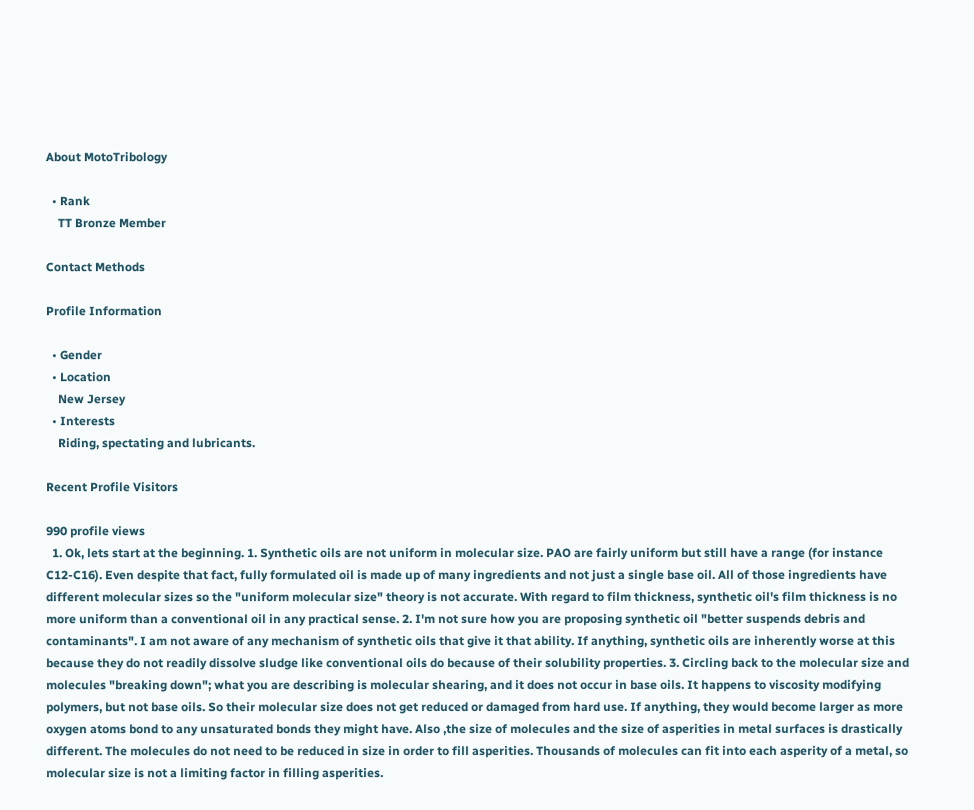About MotoTribology

  • Rank
    TT Bronze Member

Contact Methods

Profile Information

  • Gender
  • Location
    New Jersey
  • Interests
    Riding, spectating and lubricants.

Recent Profile Visitors

990 profile views
  1. Ok, lets start at the beginning. 1. Synthetic oils are not uniform in molecular size. PAO are fairly uniform but still have a range (for instance C12-C16). Even despite that fact, fully formulated oil is made up of many ingredients and not just a single base oil. All of those ingredients have different molecular sizes so the "uniform molecular size" theory is not accurate. With regard to film thickness, synthetic oil's film thickness is no more uniform than a conventional oil in any practical sense. 2. I'm not sure how you are proposing synthetic oil "better suspends debris and contaminants". I am not aware of any mechanism of synthetic oils that give it that ability. If anything, synthetic oils are inherently worse at this because they do not readily dissolve sludge like conventional oils do because of their solubility properties. 3. Circling back to the molecular size and molecules "breaking down"; what you are describing is molecular shearing, and it does not occur in base oils. It happens to viscosity modifying polymers, but not base oils. So their molecular size does not get reduced or damaged from hard use. If anything, they would become larger as more oxygen atoms bond to any unsaturated bonds they might have. Also ,the size of molecules and the size of asperities in metal surfaces is drastically different. The molecules do not need to be reduced in size in order to fill asperities. Thousands of molecules can fit into each asperity of a metal, so molecular size is not a limiting factor in filling asperities.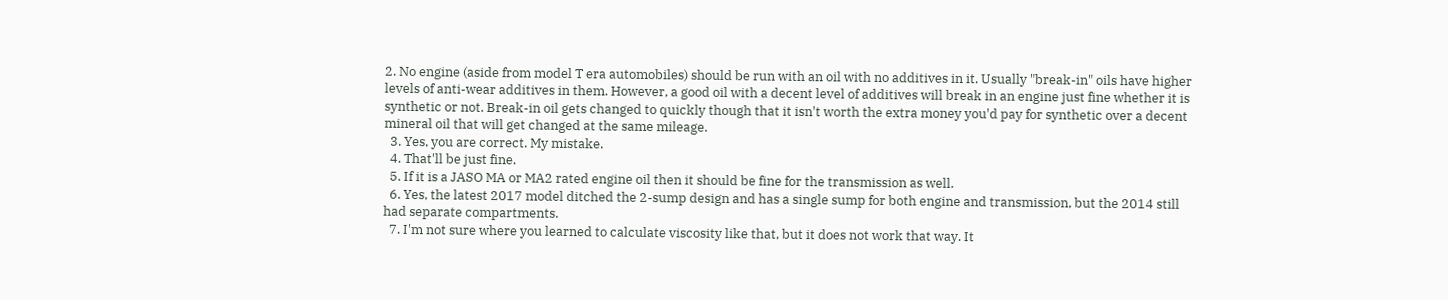2. No engine (aside from model T era automobiles) should be run with an oil with no additives in it. Usually "break-in" oils have higher levels of anti-wear additives in them. However, a good oil with a decent level of additives will break in an engine just fine whether it is synthetic or not. Break-in oil gets changed to quickly though that it isn't worth the extra money you'd pay for synthetic over a decent mineral oil that will get changed at the same mileage.
  3. Yes, you are correct. My mistake.
  4. That'll be just fine.
  5. If it is a JASO MA or MA2 rated engine oil then it should be fine for the transmission as well.
  6. Yes, the latest 2017 model ditched the 2-sump design and has a single sump for both engine and transmission, but the 2014 still had separate compartments.
  7. I'm not sure where you learned to calculate viscosity like that, but it does not work that way. It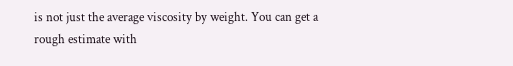is not just the average viscosity by weight. You can get a rough estimate with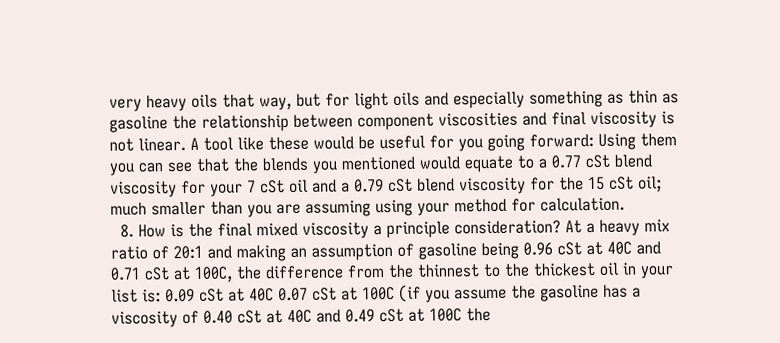very heavy oils that way, but for light oils and especially something as thin as gasoline the relationship between component viscosities and final viscosity is not linear. A tool like these would be useful for you going forward: Using them you can see that the blends you mentioned would equate to a 0.77 cSt blend viscosity for your 7 cSt oil and a 0.79 cSt blend viscosity for the 15 cSt oil; much smaller than you are assuming using your method for calculation.
  8. How is the final mixed viscosity a principle consideration? At a heavy mix ratio of 20:1 and making an assumption of gasoline being 0.96 cSt at 40C and 0.71 cSt at 100C, the difference from the thinnest to the thickest oil in your list is: 0.09 cSt at 40C 0.07 cSt at 100C (if you assume the gasoline has a viscosity of 0.40 cSt at 40C and 0.49 cSt at 100C the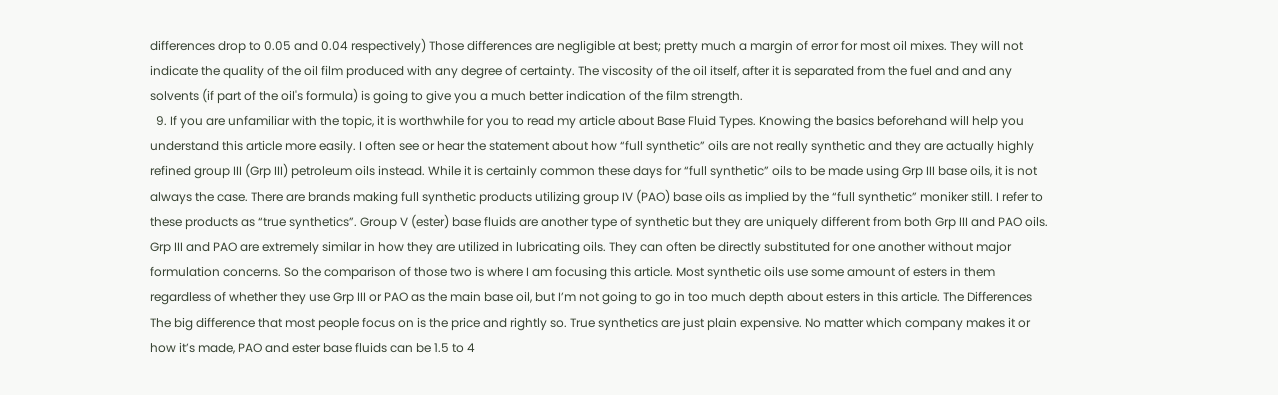differences drop to 0.05 and 0.04 respectively) Those differences are negligible at best; pretty much a margin of error for most oil mixes. They will not indicate the quality of the oil film produced with any degree of certainty. The viscosity of the oil itself, after it is separated from the fuel and and any solvents (if part of the oil's formula) is going to give you a much better indication of the film strength.
  9. If you are unfamiliar with the topic, it is worthwhile for you to read my article about Base Fluid Types. Knowing the basics beforehand will help you understand this article more easily. I often see or hear the statement about how “full synthetic” oils are not really synthetic and they are actually highly refined group III (Grp III) petroleum oils instead. While it is certainly common these days for “full synthetic” oils to be made using Grp III base oils, it is not always the case. There are brands making full synthetic products utilizing group IV (PAO) base oils as implied by the “full synthetic” moniker still. I refer to these products as “true synthetics”. Group V (ester) base fluids are another type of synthetic but they are uniquely different from both Grp III and PAO oils. Grp III and PAO are extremely similar in how they are utilized in lubricating oils. They can often be directly substituted for one another without major formulation concerns. So the comparison of those two is where I am focusing this article. Most synthetic oils use some amount of esters in them regardless of whether they use Grp III or PAO as the main base oil, but I’m not going to go in too much depth about esters in this article. The Differences The big difference that most people focus on is the price and rightly so. True synthetics are just plain expensive. No matter which company makes it or how it’s made, PAO and ester base fluids can be 1.5 to 4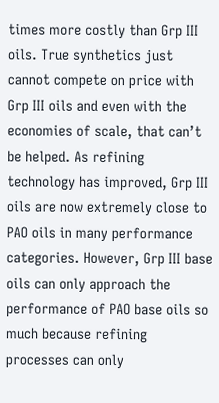times more costly than Grp III oils. True synthetics just cannot compete on price with Grp III oils and even with the economies of scale, that can’t be helped. As refining technology has improved, Grp III oils are now extremely close to PAO oils in many performance categories. However, Grp III base oils can only approach the performance of PAO base oils so much because refining processes can only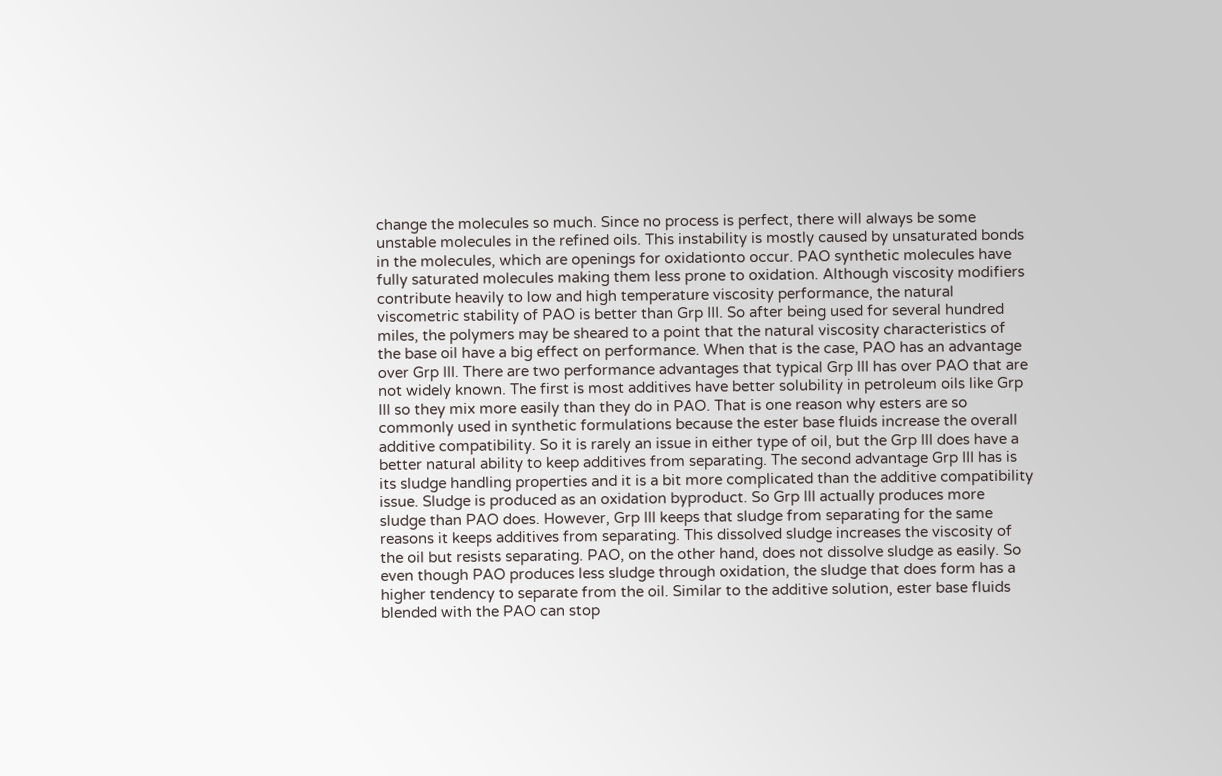change the molecules so much. Since no process is perfect, there will always be some unstable molecules in the refined oils. This instability is mostly caused by unsaturated bonds in the molecules, which are openings for oxidationto occur. PAO synthetic molecules have fully saturated molecules making them less prone to oxidation. Although viscosity modifiers contribute heavily to low and high temperature viscosity performance, the natural viscometric stability of PAO is better than Grp III. So after being used for several hundred miles, the polymers may be sheared to a point that the natural viscosity characteristics of the base oil have a big effect on performance. When that is the case, PAO has an advantage over Grp III. There are two performance advantages that typical Grp III has over PAO that are not widely known. The first is most additives have better solubility in petroleum oils like Grp III so they mix more easily than they do in PAO. That is one reason why esters are so commonly used in synthetic formulations because the ester base fluids increase the overall additive compatibility. So it is rarely an issue in either type of oil, but the Grp III does have a better natural ability to keep additives from separating. The second advantage Grp III has is its sludge handling properties and it is a bit more complicated than the additive compatibility issue. Sludge is produced as an oxidation byproduct. So Grp III actually produces more sludge than PAO does. However, Grp III keeps that sludge from separating for the same reasons it keeps additives from separating. This dissolved sludge increases the viscosity of the oil but resists separating. PAO, on the other hand, does not dissolve sludge as easily. So even though PAO produces less sludge through oxidation, the sludge that does form has a higher tendency to separate from the oil. Similar to the additive solution, ester base fluids blended with the PAO can stop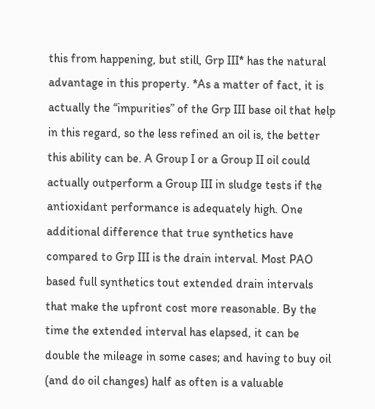this from happening, but still, Grp III* has the natural advantage in this property. *As a matter of fact, it is actually the “impurities” of the Grp III base oil that help in this regard, so the less refined an oil is, the better this ability can be. A Group I or a Group II oil could actually outperform a Group III in sludge tests if the antioxidant performance is adequately high. One additional difference that true synthetics have compared to Grp III is the drain interval. Most PAO based full synthetics tout extended drain intervals that make the upfront cost more reasonable. By the time the extended interval has elapsed, it can be double the mileage in some cases; and having to buy oil (and do oil changes) half as often is a valuable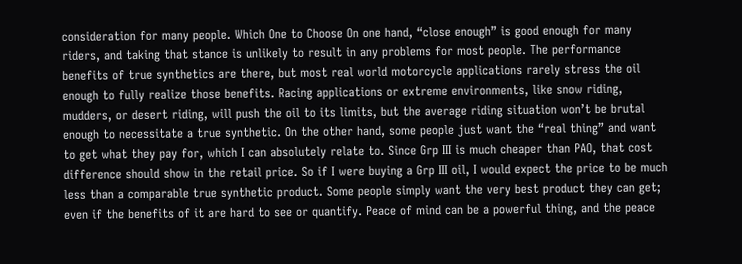consideration for many people. Which One to Choose On one hand, “close enough” is good enough for many riders, and taking that stance is unlikely to result in any problems for most people. The performance benefits of true synthetics are there, but most real world motorcycle applications rarely stress the oil enough to fully realize those benefits. Racing applications or extreme environments, like snow riding, mudders, or desert riding, will push the oil to its limits, but the average riding situation won’t be brutal enough to necessitate a true synthetic. On the other hand, some people just want the “real thing” and want to get what they pay for, which I can absolutely relate to. Since Grp III is much cheaper than PAO, that cost difference should show in the retail price. So if I were buying a Grp III oil, I would expect the price to be much less than a comparable true synthetic product. Some people simply want the very best product they can get; even if the benefits of it are hard to see or quantify. Peace of mind can be a powerful thing, and the peace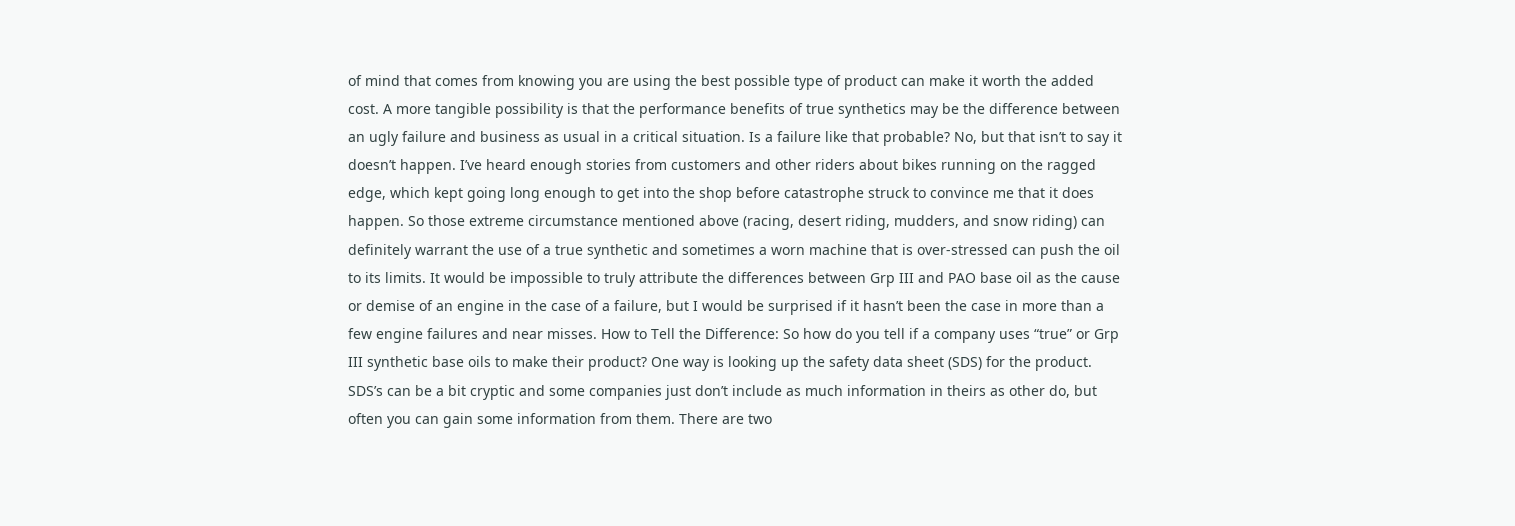of mind that comes from knowing you are using the best possible type of product can make it worth the added cost. A more tangible possibility is that the performance benefits of true synthetics may be the difference between an ugly failure and business as usual in a critical situation. Is a failure like that probable? No, but that isn’t to say it doesn’t happen. I’ve heard enough stories from customers and other riders about bikes running on the ragged edge, which kept going long enough to get into the shop before catastrophe struck to convince me that it does happen. So those extreme circumstance mentioned above (racing, desert riding, mudders, and snow riding) can definitely warrant the use of a true synthetic and sometimes a worn machine that is over-stressed can push the oil to its limits. It would be impossible to truly attribute the differences between Grp III and PAO base oil as the cause or demise of an engine in the case of a failure, but I would be surprised if it hasn’t been the case in more than a few engine failures and near misses. How to Tell the Difference: So how do you tell if a company uses “true” or Grp III synthetic base oils to make their product? One way is looking up the safety data sheet (SDS) for the product. SDS’s can be a bit cryptic and some companies just don’t include as much information in theirs as other do, but often you can gain some information from them. There are two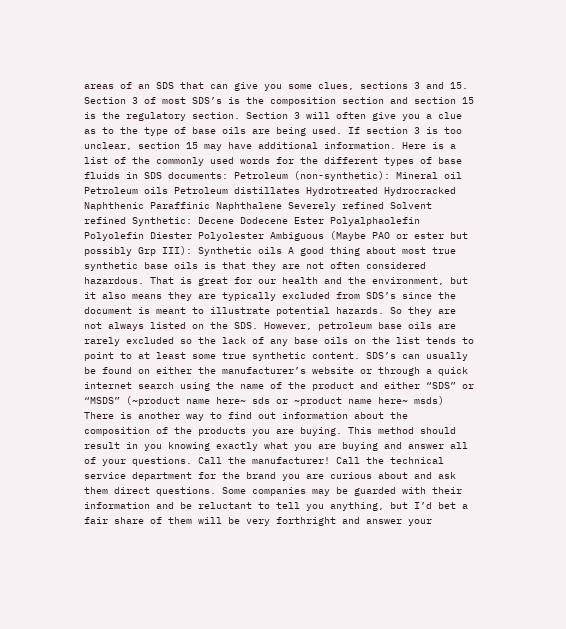areas of an SDS that can give you some clues, sections 3 and 15. Section 3 of most SDS’s is the composition section and section 15 is the regulatory section. Section 3 will often give you a clue as to the type of base oils are being used. If section 3 is too unclear, section 15 may have additional information. Here is a list of the commonly used words for the different types of base fluids in SDS documents: Petroleum (non-synthetic): Mineral oil Petroleum oils Petroleum distillates Hydrotreated Hydrocracked Naphthenic Paraffinic Naphthalene Severely refined Solvent refined Synthetic: Decene Dodecene Ester Polyalphaolefin Polyolefin Diester Polyolester Ambiguous (Maybe PAO or ester but possibly Grp III): Synthetic oils A good thing about most true synthetic base oils is that they are not often considered hazardous. That is great for our health and the environment, but it also means they are typically excluded from SDS’s since the document is meant to illustrate potential hazards. So they are not always listed on the SDS. However, petroleum base oils are rarely excluded so the lack of any base oils on the list tends to point to at least some true synthetic content. SDS’s can usually be found on either the manufacturer’s website or through a quick internet search using the name of the product and either “SDS” or “MSDS” (~product name here~ sds or ~product name here~ msds) There is another way to find out information about the composition of the products you are buying. This method should result in you knowing exactly what you are buying and answer all of your questions. Call the manufacturer! Call the technical service department for the brand you are curious about and ask them direct questions. Some companies may be guarded with their information and be reluctant to tell you anything, but I’d bet a fair share of them will be very forthright and answer your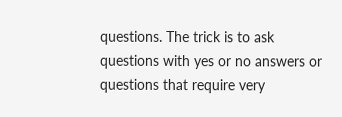questions. The trick is to ask questions with yes or no answers or questions that require very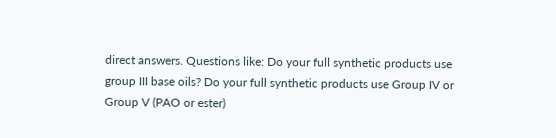direct answers. Questions like: Do your full synthetic products use group III base oils? Do your full synthetic products use Group IV or Group V (PAO or ester)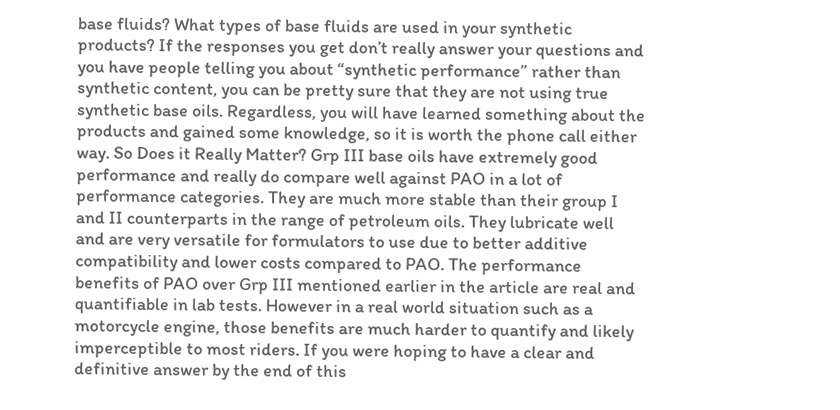base fluids? What types of base fluids are used in your synthetic products? If the responses you get don’t really answer your questions and you have people telling you about “synthetic performance” rather than synthetic content, you can be pretty sure that they are not using true synthetic base oils. Regardless, you will have learned something about the products and gained some knowledge, so it is worth the phone call either way. So Does it Really Matter? Grp III base oils have extremely good performance and really do compare well against PAO in a lot of performance categories. They are much more stable than their group I and II counterparts in the range of petroleum oils. They lubricate well and are very versatile for formulators to use due to better additive compatibility and lower costs compared to PAO. The performance benefits of PAO over Grp III mentioned earlier in the article are real and quantifiable in lab tests. However in a real world situation such as a motorcycle engine, those benefits are much harder to quantify and likely imperceptible to most riders. If you were hoping to have a clear and definitive answer by the end of this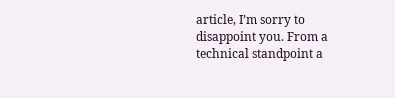article, I’m sorry to disappoint you. From a technical standpoint a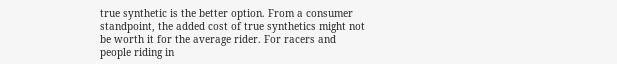true synthetic is the better option. From a consumer standpoint, the added cost of true synthetics might not be worth it for the average rider. For racers and people riding in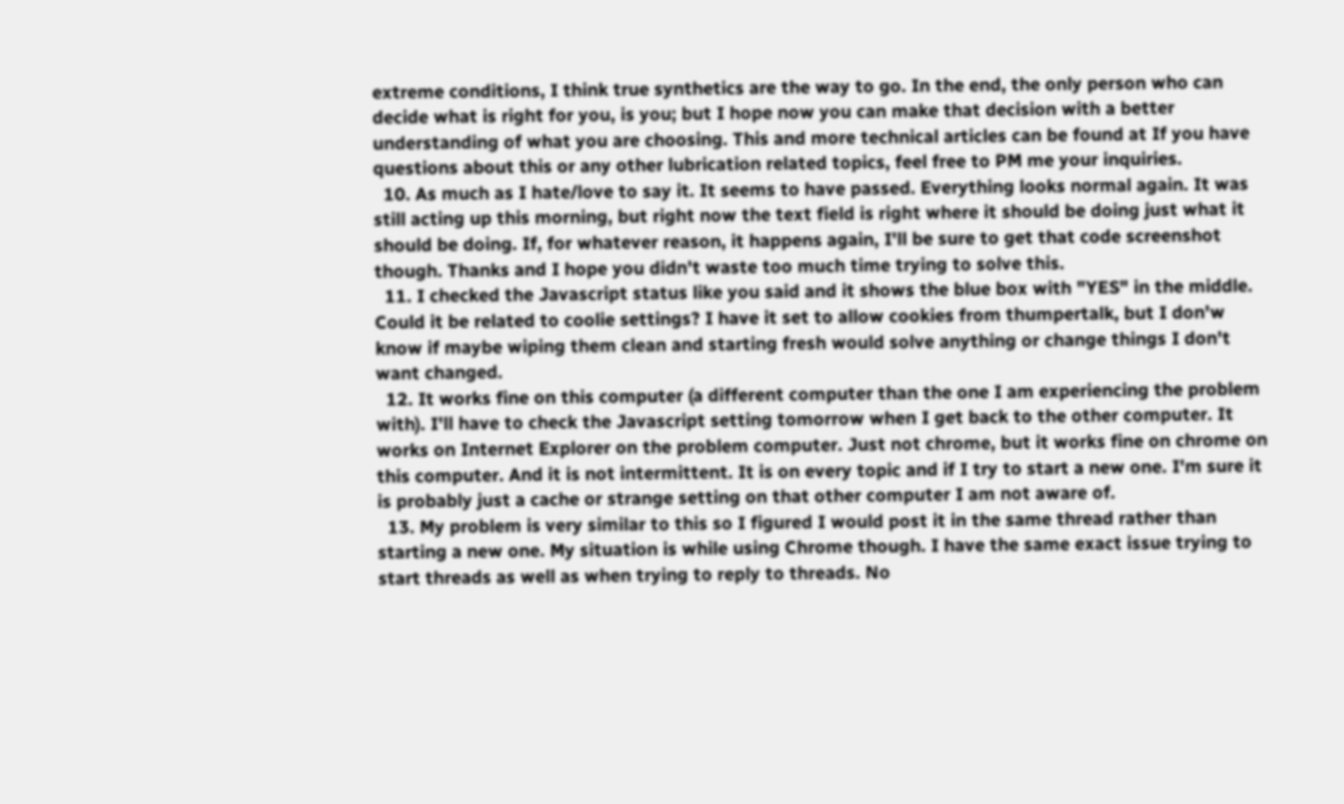extreme conditions, I think true synthetics are the way to go. In the end, the only person who can decide what is right for you, is you; but I hope now you can make that decision with a better understanding of what you are choosing. This and more technical articles can be found at If you have questions about this or any other lubrication related topics, feel free to PM me your inquiries.
  10. As much as I hate/love to say it. It seems to have passed. Everything looks normal again. It was still acting up this morning, but right now the text field is right where it should be doing just what it should be doing. If, for whatever reason, it happens again, I'll be sure to get that code screenshot though. Thanks and I hope you didn't waste too much time trying to solve this.
  11. I checked the Javascript status like you said and it shows the blue box with "YES" in the middle. Could it be related to coolie settings? I have it set to allow cookies from thumpertalk, but I don'w know if maybe wiping them clean and starting fresh would solve anything or change things I don't want changed.
  12. It works fine on this computer (a different computer than the one I am experiencing the problem with). I'll have to check the Javascript setting tomorrow when I get back to the other computer. It works on Internet Explorer on the problem computer. Just not chrome, but it works fine on chrome on this computer. And it is not intermittent. It is on every topic and if I try to start a new one. I'm sure it is probably just a cache or strange setting on that other computer I am not aware of.
  13. My problem is very similar to this so I figured I would post it in the same thread rather than starting a new one. My situation is while using Chrome though. I have the same exact issue trying to start threads as well as when trying to reply to threads. No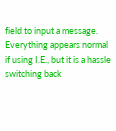field to input a message. Everything appears normal if using I.E., but it is a hassle switching back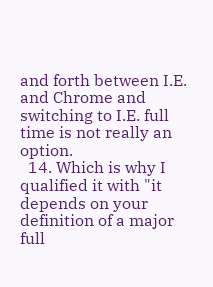and forth between I.E. and Chrome and switching to I.E. full time is not really an option.
  14. Which is why I qualified it with "it depends on your definition of a major full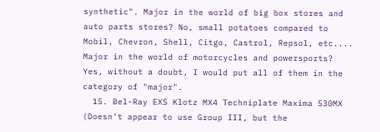synthetic". Major in the world of big box stores and auto parts stores? No, small potatoes compared to Mobil, Chevron, Shell, Citgo, Castrol, Repsol, etc.... Major in the world of motorcycles and powersports? Yes, without a doubt, I would put all of them in the category of "major".
  15. Bel-Ray EXS Klotz MX4 Techniplate Maxima 530MX (Doesn't appear to use Group III, but the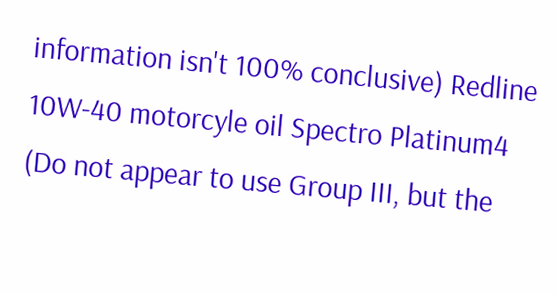information isn't 100% conclusive) Redline 10W-40 motorcyle oil Spectro Platinum4 (Do not appear to use Group III, but the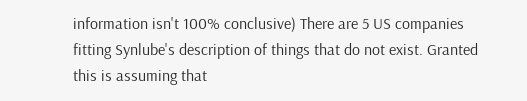information isn't 100% conclusive) There are 5 US companies fitting Synlube's description of things that do not exist. Granted this is assuming that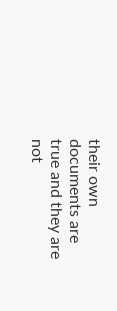their own documents are true and they are not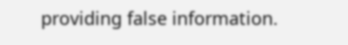providing false information.